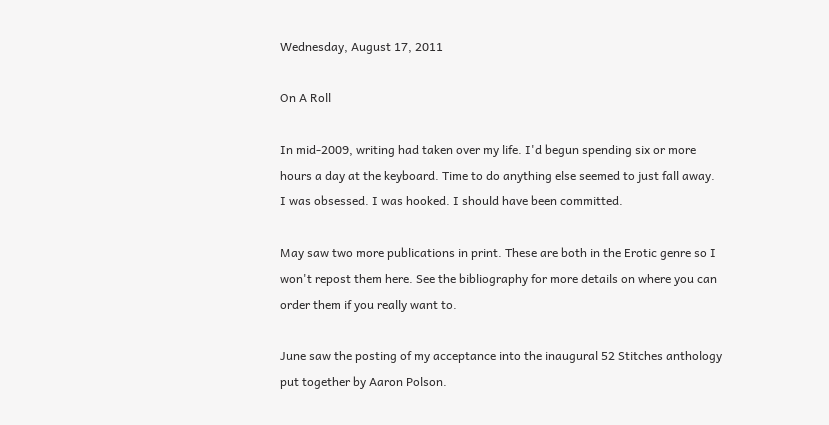Wednesday, August 17, 2011

On A Roll

In mid-2009, writing had taken over my life. I'd begun spending six or more hours a day at the keyboard. Time to do anything else seemed to just fall away. I was obsessed. I was hooked. I should have been committed.

May saw two more publications in print. These are both in the Erotic genre so I won't repost them here. See the bibliography for more details on where you can order them if you really want to.

June saw the posting of my acceptance into the inaugural 52 Stitches anthology put together by Aaron Polson.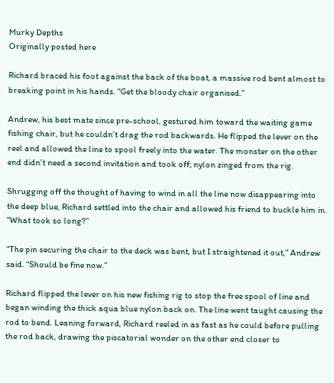Murky Depths
Originally posted here

Richard braced his foot against the back of the boat, a massive rod bent almost to breaking point in his hands. “Get the bloody chair organised.”

Andrew, his best mate since pre-school, gestured him toward the waiting game fishing chair, but he couldn’t drag the rod backwards. He flipped the lever on the reel and allowed the line to spool freely into the water. The monster on the other end didn’t need a second invitation and took off; nylon zinged from the rig.

Shrugging off the thought of having to wind in all the line now disappearing into the deep blue, Richard settled into the chair and allowed his friend to buckle him in. “What took so long?”

“The pin securing the chair to the deck was bent, but I straightened it out,” Andrew said. “Should be fine now.”

Richard flipped the lever on his new fishing rig to stop the free spool of line and began winding the thick aqua blue nylon back on. The line went taught causing the rod to bend. Leaning forward, Richard reeled in as fast as he could before pulling the rod back, drawing the piscatorial wonder on the other end closer to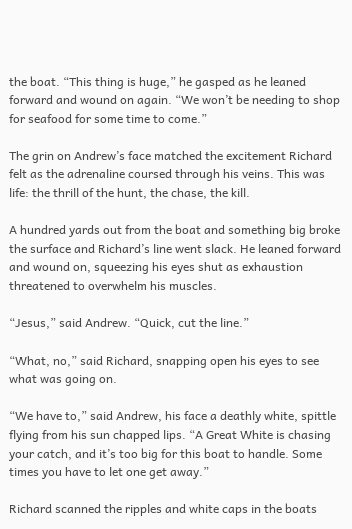the boat. “This thing is huge,” he gasped as he leaned forward and wound on again. “We won’t be needing to shop for seafood for some time to come.”

The grin on Andrew’s face matched the excitement Richard felt as the adrenaline coursed through his veins. This was life: the thrill of the hunt, the chase, the kill.

A hundred yards out from the boat and something big broke the surface and Richard’s line went slack. He leaned forward and wound on, squeezing his eyes shut as exhaustion threatened to overwhelm his muscles.

“Jesus,” said Andrew. “Quick, cut the line.”

“What, no,” said Richard, snapping open his eyes to see what was going on.

“We have to,” said Andrew, his face a deathly white, spittle flying from his sun chapped lips. “A Great White is chasing your catch, and it’s too big for this boat to handle. Some times you have to let one get away.”

Richard scanned the ripples and white caps in the boats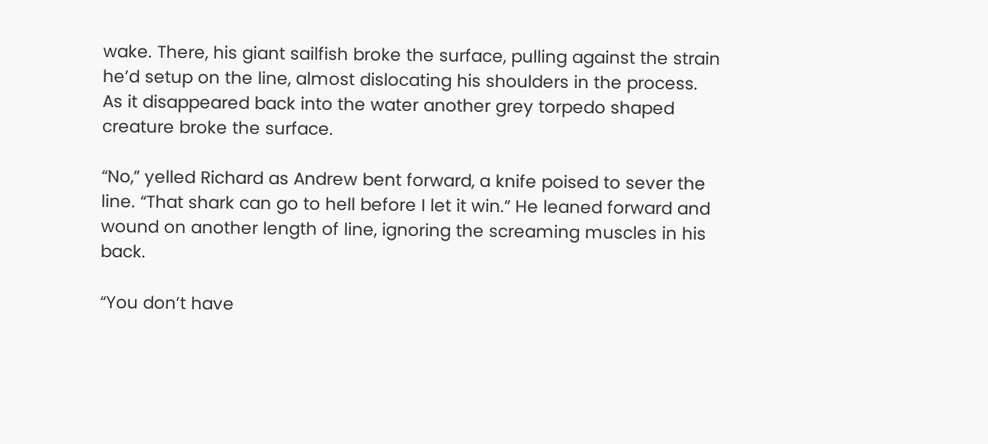wake. There, his giant sailfish broke the surface, pulling against the strain he’d setup on the line, almost dislocating his shoulders in the process. As it disappeared back into the water another grey torpedo shaped creature broke the surface.

“No,” yelled Richard as Andrew bent forward, a knife poised to sever the line. “That shark can go to hell before I let it win.” He leaned forward and wound on another length of line, ignoring the screaming muscles in his back.

“You don’t have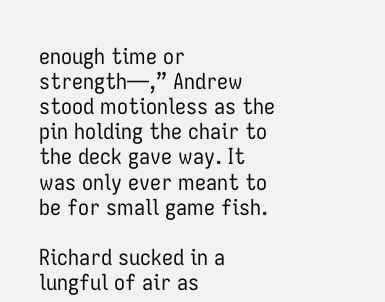enough time or strength—,” Andrew stood motionless as the pin holding the chair to the deck gave way. It was only ever meant to be for small game fish.

Richard sucked in a lungful of air as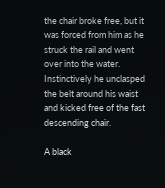the chair broke free, but it was forced from him as he struck the rail and went over into the water. Instinctively he unclasped the belt around his waist and kicked free of the fast descending chair.

A black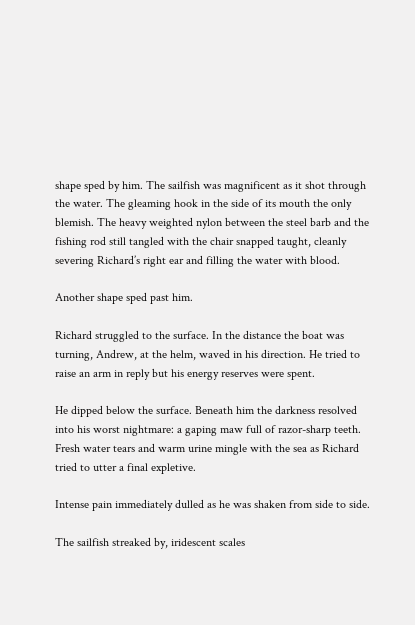shape sped by him. The sailfish was magnificent as it shot through the water. The gleaming hook in the side of its mouth the only blemish. The heavy weighted nylon between the steel barb and the fishing rod still tangled with the chair snapped taught, cleanly severing Richard’s right ear and filling the water with blood.

Another shape sped past him.

Richard struggled to the surface. In the distance the boat was turning, Andrew, at the helm, waved in his direction. He tried to raise an arm in reply but his energy reserves were spent.

He dipped below the surface. Beneath him the darkness resolved into his worst nightmare: a gaping maw full of razor-sharp teeth. Fresh water tears and warm urine mingle with the sea as Richard tried to utter a final expletive.

Intense pain immediately dulled as he was shaken from side to side.

The sailfish streaked by, iridescent scales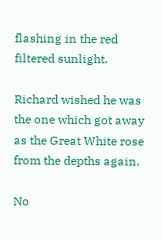flashing in the red filtered sunlight.

Richard wished he was the one which got away as the Great White rose from the depths again.

No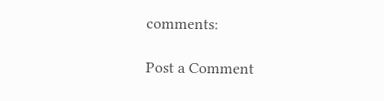comments:

Post a Comment